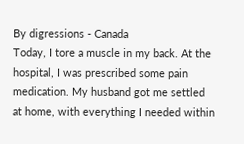By digressions - Canada
Today, I tore a muscle in my back. At the hospital, I was prescribed some pain medication. My husband got me settled at home, with everything I needed within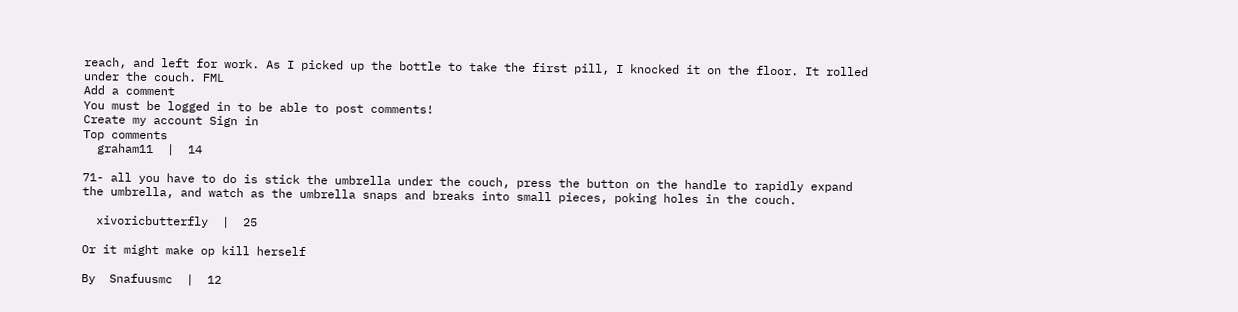reach, and left for work. As I picked up the bottle to take the first pill, I knocked it on the floor. It rolled under the couch. FML
Add a comment
You must be logged in to be able to post comments!
Create my account Sign in
Top comments
  graham11  |  14

71- all you have to do is stick the umbrella under the couch, press the button on the handle to rapidly expand the umbrella, and watch as the umbrella snaps and breaks into small pieces, poking holes in the couch.

  xivoricbutterfly  |  25

Or it might make op kill herself

By  Snafuusmc  |  12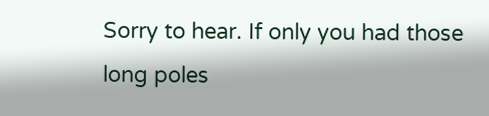Sorry to hear. If only you had those long poles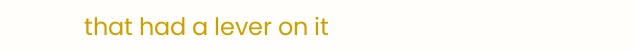that had a lever on it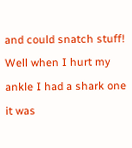and could snatch stuff! Well when I hurt my ankle I had a shark one it was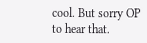cool. But sorry OP to hear that.